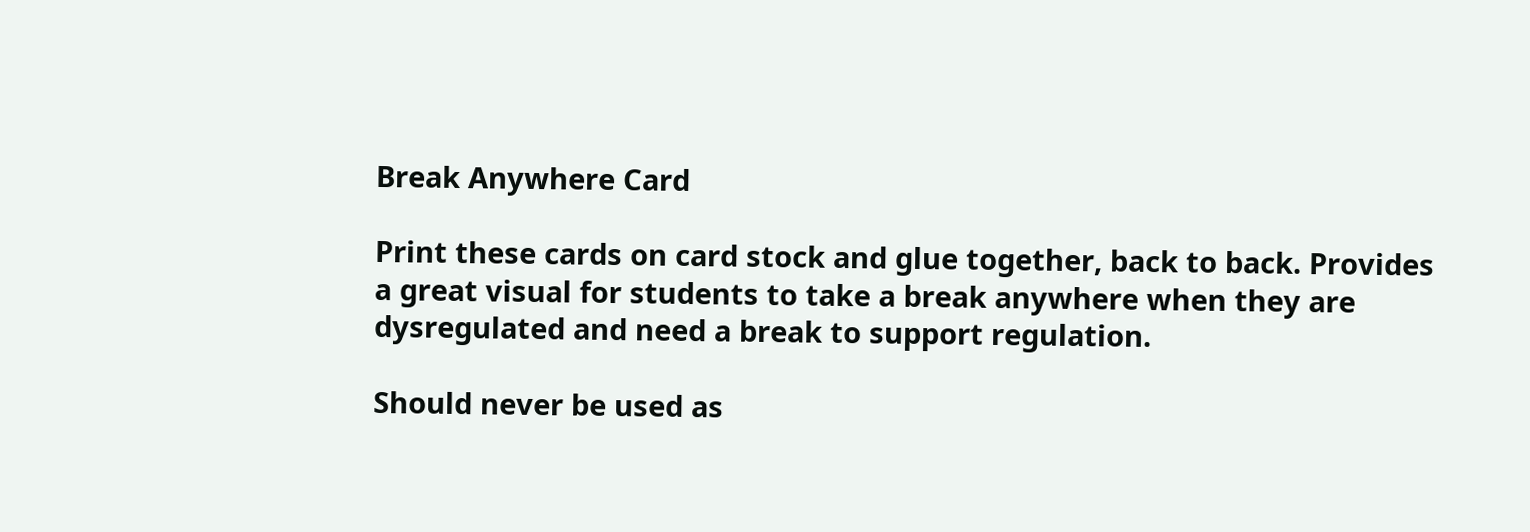Break Anywhere Card

Print these cards on card stock and glue together, back to back. Provides a great visual for students to take a break anywhere when they are dysregulated and need a break to support regulation.

Should never be used as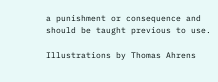a punishment or consequence and should be taught previous to use.

Illustrations by Thomas Ahrens